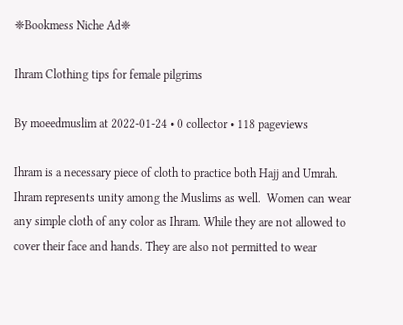❈Bookmess Niche Ad❈

Ihram Clothing tips for female pilgrims

By moeedmuslim at 2022-01-24 • 0 collector • 118 pageviews

Ihram is a necessary piece of cloth to practice both Hajj and Umrah. Ihram represents unity among the Muslims as well.  Women can wear any simple cloth of any color as Ihram. While they are not allowed to cover their face and hands. They are also not permitted to wear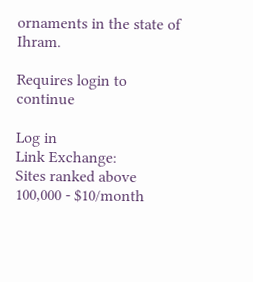ornaments in the state of Ihram.

Requires login to continue

Log in
Link Exchange:
Sites ranked above 100,000 - $10/month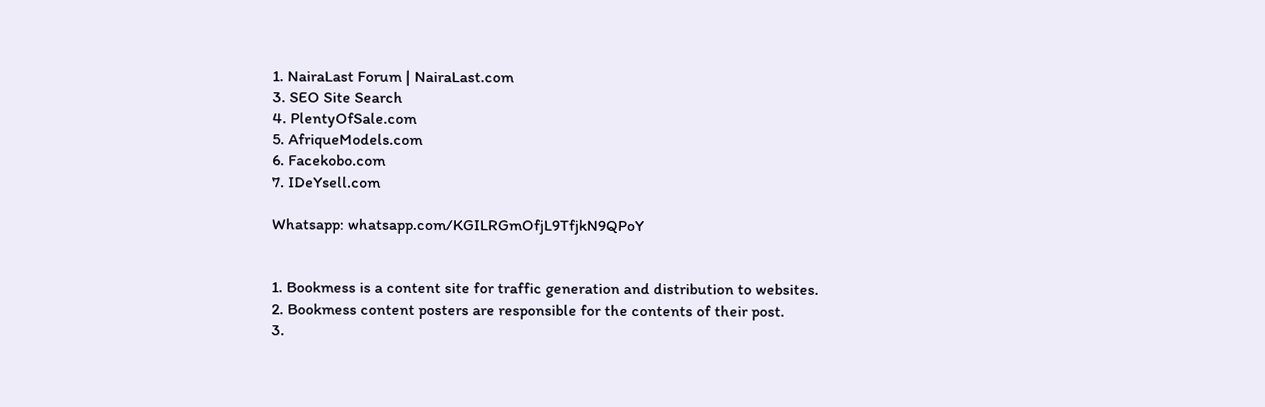1. NairaLast Forum | NairaLast.com
3. SEO Site Search
4. PlentyOfSale.com
5. AfriqueModels.com
6. Facekobo.com
7. IDeYsell.com

Whatsapp: whatsapp.com/KGILRGmOfjL9TfjkN9QPoY


1. Bookmess is a content site for traffic generation and distribution to websites.
2. Bookmess content posters are responsible for the contents of their post.
3.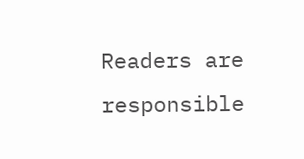Readers are responsible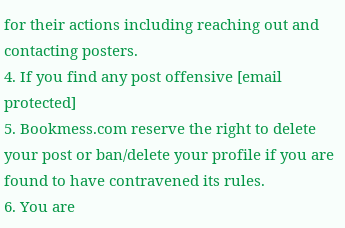for their actions including reaching out and contacting posters.
4. If you find any post offensive [email protected]
5. Bookmess.com reserve the right to delete your post or ban/delete your profile if you are found to have contravened its rules.
6. You are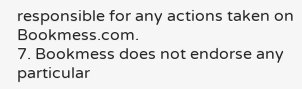responsible for any actions taken on Bookmess.com.
7. Bookmess does not endorse any particular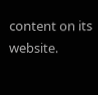content on its website.